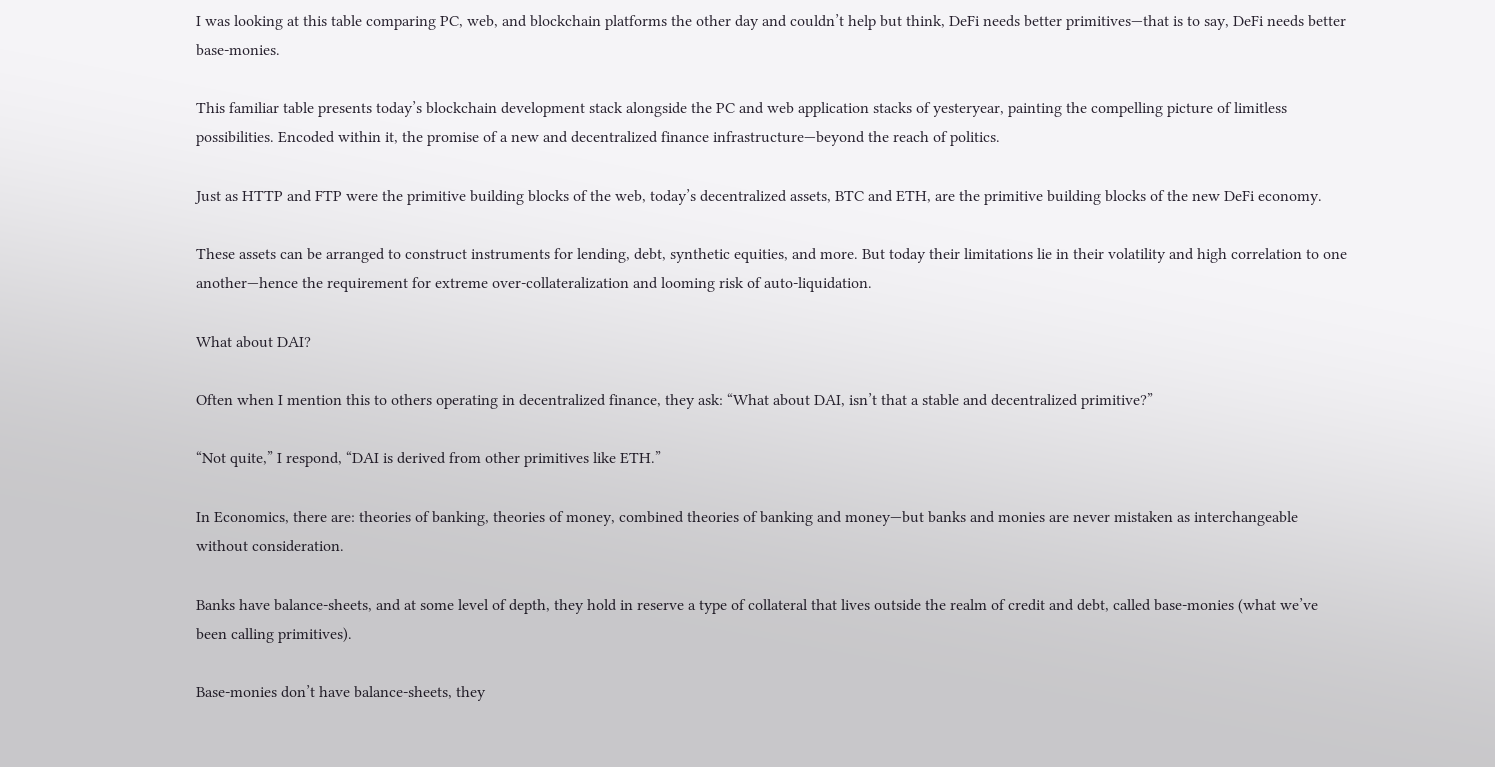I was looking at this table comparing PC, web, and blockchain platforms the other day and couldn’t help but think, DeFi needs better primitives—that is to say, DeFi needs better base-monies.

This familiar table presents today’s blockchain development stack alongside the PC and web application stacks of yesteryear, painting the compelling picture of limitless possibilities. Encoded within it, the promise of a new and decentralized finance infrastructure—beyond the reach of politics.

Just as HTTP and FTP were the primitive building blocks of the web, today’s decentralized assets, BTC and ETH, are the primitive building blocks of the new DeFi economy.

These assets can be arranged to construct instruments for lending, debt, synthetic equities, and more. But today their limitations lie in their volatility and high correlation to one another—hence the requirement for extreme over-collateralization and looming risk of auto-liquidation.

What about DAI?

Often when I mention this to others operating in decentralized finance, they ask: “What about DAI, isn’t that a stable and decentralized primitive?”

“Not quite,” I respond, “DAI is derived from other primitives like ETH.”

In Economics, there are: theories of banking, theories of money, combined theories of banking and money—but banks and monies are never mistaken as interchangeable without consideration.

Banks have balance-sheets, and at some level of depth, they hold in reserve a type of collateral that lives outside the realm of credit and debt, called base-monies (what we’ve been calling primitives).

Base-monies don’t have balance-sheets, they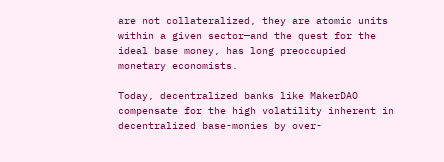are not collateralized, they are atomic units within a given sector—and the quest for the ideal base money, has long preoccupied monetary economists.

Today, decentralized banks like MakerDAO compensate for the high volatility inherent in decentralized base-monies by over-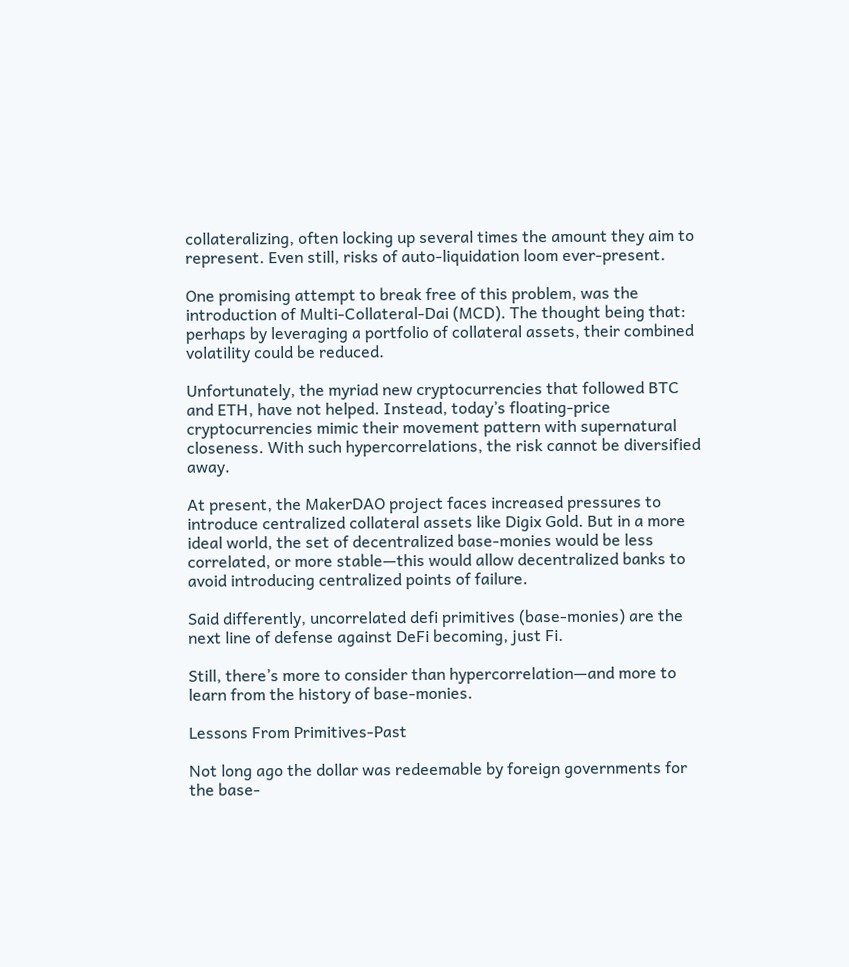collateralizing, often locking up several times the amount they aim to represent. Even still, risks of auto-liquidation loom ever-present.

One promising attempt to break free of this problem, was the introduction of Multi-Collateral-Dai (MCD). The thought being that: perhaps by leveraging a portfolio of collateral assets, their combined volatility could be reduced.

Unfortunately, the myriad new cryptocurrencies that followed BTC and ETH, have not helped. Instead, today’s floating-price cryptocurrencies mimic their movement pattern with supernatural closeness. With such hypercorrelations, the risk cannot be diversified away.

At present, the MakerDAO project faces increased pressures to introduce centralized collateral assets like Digix Gold. But in a more ideal world, the set of decentralized base-monies would be less correlated, or more stable—this would allow decentralized banks to avoid introducing centralized points of failure.

Said differently, uncorrelated defi primitives (base-monies) are the next line of defense against DeFi becoming, just Fi.

Still, there’s more to consider than hypercorrelation—and more to learn from the history of base-monies.

Lessons From Primitives-Past

Not long ago the dollar was redeemable by foreign governments for the base-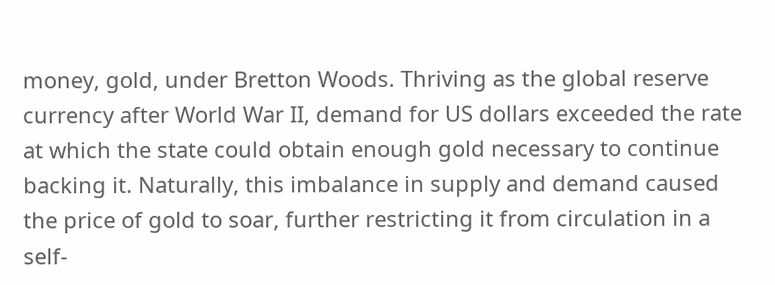money, gold, under Bretton Woods. Thriving as the global reserve currency after World War II, demand for US dollars exceeded the rate at which the state could obtain enough gold necessary to continue backing it. Naturally, this imbalance in supply and demand caused the price of gold to soar, further restricting it from circulation in a self-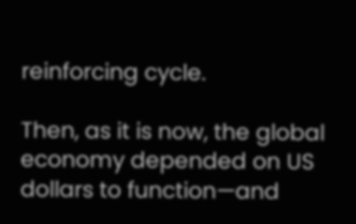reinforcing cycle.

Then, as it is now, the global economy depended on US dollars to function—and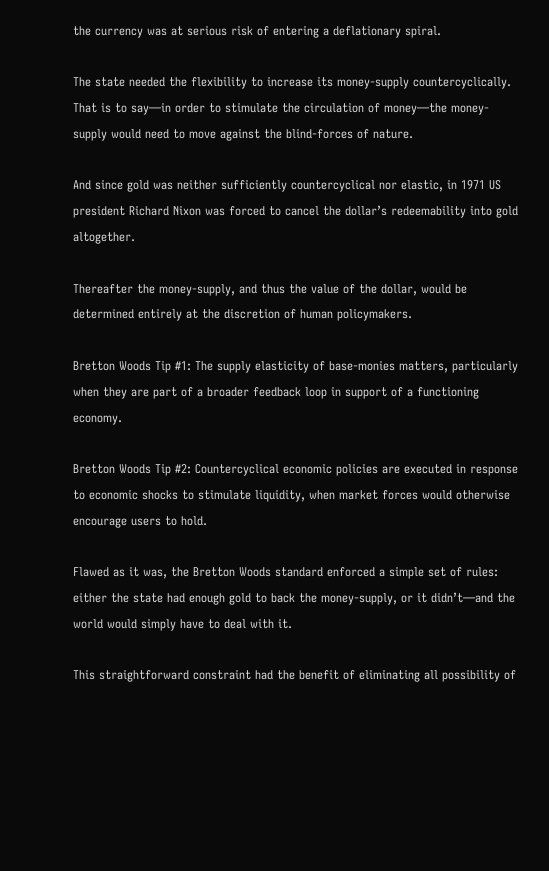the currency was at serious risk of entering a deflationary spiral.

The state needed the flexibility to increase its money-supply countercyclically. That is to say—in order to stimulate the circulation of money—the money-supply would need to move against the blind-forces of nature.

And since gold was neither sufficiently countercyclical nor elastic, in 1971 US president Richard Nixon was forced to cancel the dollar’s redeemability into gold altogether.

Thereafter the money-supply, and thus the value of the dollar, would be determined entirely at the discretion of human policymakers.

Bretton Woods Tip #1: The supply elasticity of base-monies matters, particularly when they are part of a broader feedback loop in support of a functioning economy.

Bretton Woods Tip #2: Countercyclical economic policies are executed in response to economic shocks to stimulate liquidity, when market forces would otherwise encourage users to hold.

Flawed as it was, the Bretton Woods standard enforced a simple set of rules: either the state had enough gold to back the money-supply, or it didn’t—and the world would simply have to deal with it.

This straightforward constraint had the benefit of eliminating all possibility of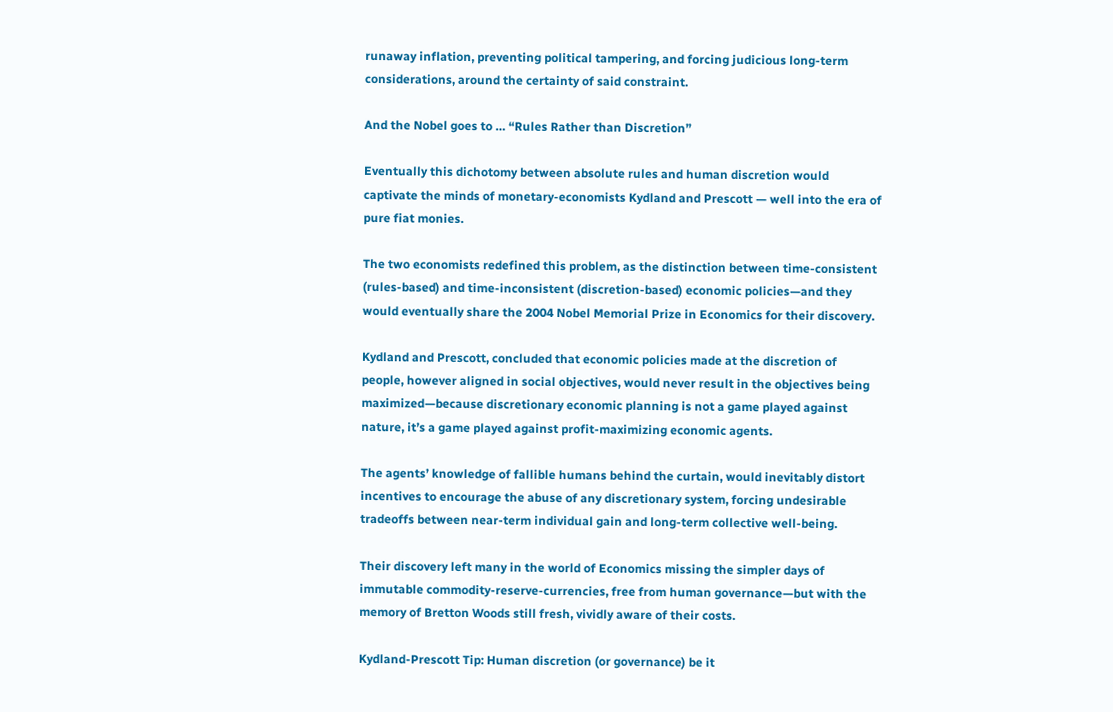runaway inflation, preventing political tampering, and forcing judicious long-term considerations, around the certainty of said constraint.

And the Nobel goes to … “Rules Rather than Discretion”

Eventually this dichotomy between absolute rules and human discretion would captivate the minds of monetary-economists Kydland and Prescott — well into the era of pure fiat monies.

The two economists redefined this problem, as the distinction between time-consistent (rules-based) and time-inconsistent (discretion-based) economic policies—and they would eventually share the 2004 Nobel Memorial Prize in Economics for their discovery.

Kydland and Prescott, concluded that economic policies made at the discretion of people, however aligned in social objectives, would never result in the objectives being maximized—because discretionary economic planning is not a game played against nature, it’s a game played against profit-maximizing economic agents.

The agents’ knowledge of fallible humans behind the curtain, would inevitably distort incentives to encourage the abuse of any discretionary system, forcing undesirable tradeoffs between near-term individual gain and long-term collective well-being.

Their discovery left many in the world of Economics missing the simpler days of immutable commodity-reserve-currencies, free from human governance—but with the memory of Bretton Woods still fresh, vividly aware of their costs.

Kydland-Prescott Tip: Human discretion (or governance) be it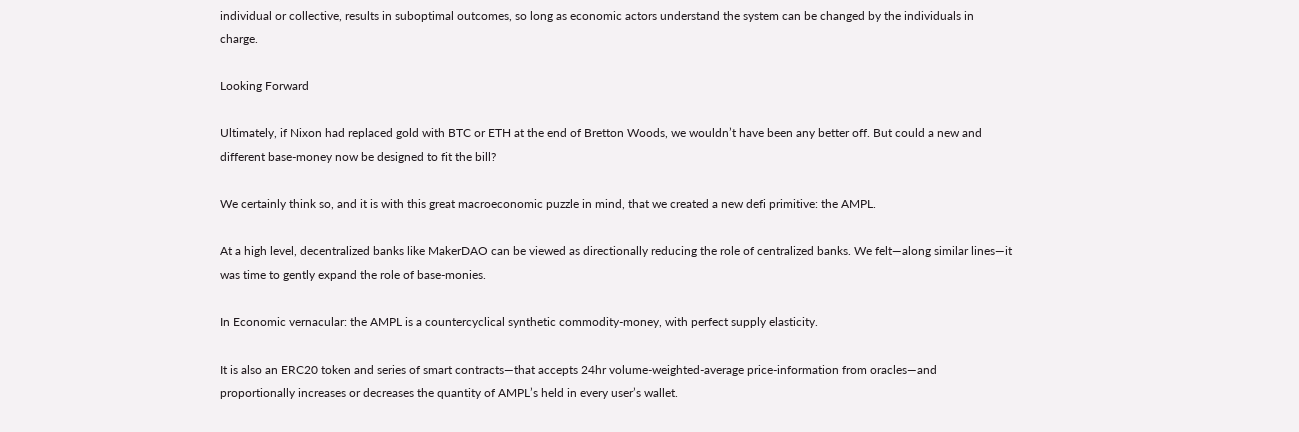individual or collective, results in suboptimal outcomes, so long as economic actors understand the system can be changed by the individuals in charge.

Looking Forward

Ultimately, if Nixon had replaced gold with BTC or ETH at the end of Bretton Woods, we wouldn’t have been any better off. But could a new and different base-money now be designed to fit the bill?

We certainly think so, and it is with this great macroeconomic puzzle in mind, that we created a new defi primitive: the AMPL.

At a high level, decentralized banks like MakerDAO can be viewed as directionally reducing the role of centralized banks. We felt—along similar lines—it was time to gently expand the role of base-monies.

In Economic vernacular: the AMPL is a countercyclical synthetic commodity-money, with perfect supply elasticity.

It is also an ERC20 token and series of smart contracts—that accepts 24hr volume-weighted-average price-information from oracles—and proportionally increases or decreases the quantity of AMPL’s held in every user’s wallet.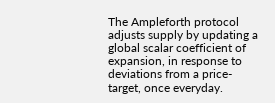The Ampleforth protocol adjusts supply by updating a global scalar coefficient of expansion, in response to deviations from a price-target, once everyday.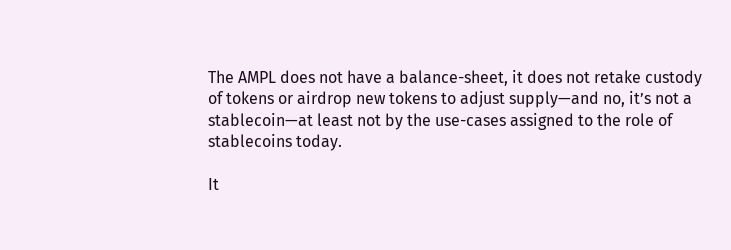The AMPL does not have a balance-sheet, it does not retake custody of tokens or airdrop new tokens to adjust supply—and no, it’s not a stablecoin—at least not by the use-cases assigned to the role of stablecoins today.

It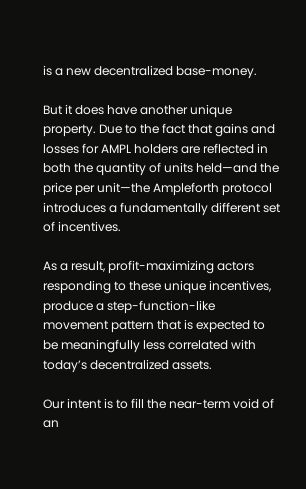is a new decentralized base-money.

But it does have another unique property. Due to the fact that gains and losses for AMPL holders are reflected in both the quantity of units held—and the price per unit—the Ampleforth protocol introduces a fundamentally different set of incentives.

As a result, profit-maximizing actors responding to these unique incentives, produce a step-function-like movement pattern that is expected to be meaningfully less correlated with today’s decentralized assets.

Our intent is to fill the near-term void of an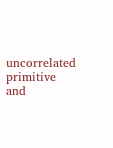uncorrelated primitive and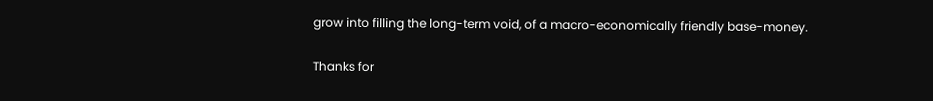grow into filling the long-term void, of a macro-economically friendly base-money.

Thanks for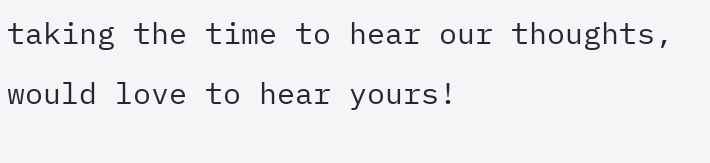taking the time to hear our thoughts, would love to hear yours!